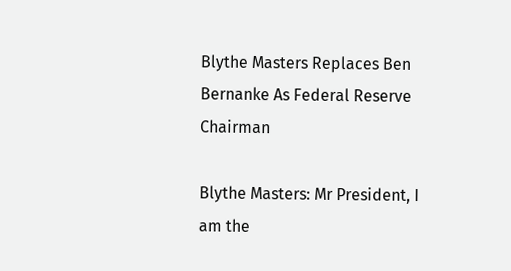Blythe Masters Replaces Ben Bernanke As Federal Reserve Chairman

Blythe Masters: Mr President, I am the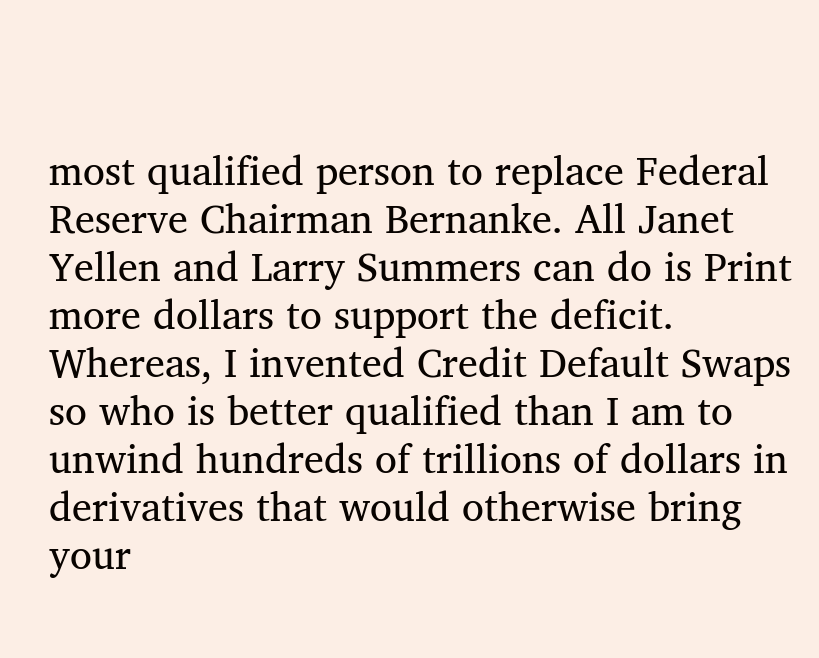most qualified person to replace Federal Reserve Chairman Bernanke. All Janet Yellen and Larry Summers can do is Print more dollars to support the deficit. Whereas, I invented Credit Default Swaps so who is better qualified than I am to unwind hundreds of trillions of dollars in derivatives that would otherwise bring your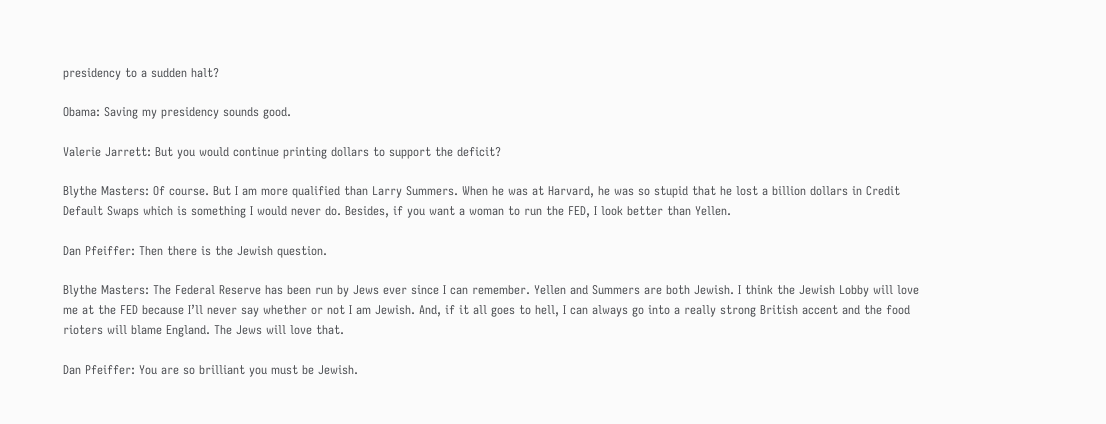presidency to a sudden halt?

Obama: Saving my presidency sounds good.

Valerie Jarrett: But you would continue printing dollars to support the deficit?

Blythe Masters: Of course. But I am more qualified than Larry Summers. When he was at Harvard, he was so stupid that he lost a billion dollars in Credit Default Swaps which is something I would never do. Besides, if you want a woman to run the FED, I look better than Yellen.

Dan Pfeiffer: Then there is the Jewish question.

Blythe Masters: The Federal Reserve has been run by Jews ever since I can remember. Yellen and Summers are both Jewish. I think the Jewish Lobby will love me at the FED because I’ll never say whether or not I am Jewish. And, if it all goes to hell, I can always go into a really strong British accent and the food rioters will blame England. The Jews will love that.

Dan Pfeiffer: You are so brilliant you must be Jewish.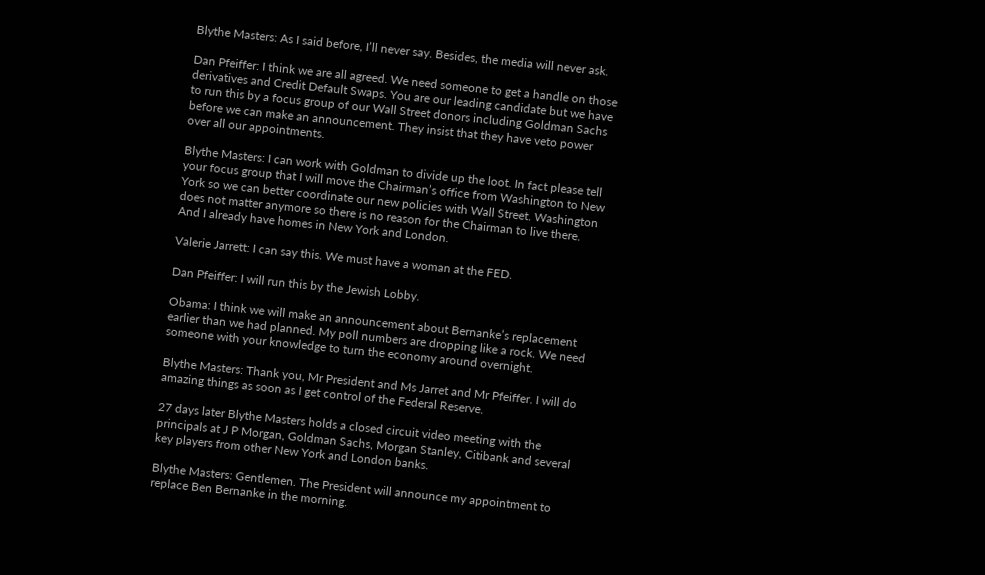Blythe Masters: As I said before, I’ll never say. Besides, the media will never ask.

Dan Pfeiffer: I think we are all agreed. We need someone to get a handle on those derivatives and Credit Default Swaps. You are our leading candidate but we have to run this by a focus group of our Wall Street donors including Goldman Sachs before we can make an announcement. They insist that they have veto power over all our appointments.

Blythe Masters: I can work with Goldman to divide up the loot. In fact please tell your focus group that I will move the Chairman’s office from Washington to New York so we can better coordinate our new policies with Wall Street. Washington does not matter anymore so there is no reason for the Chairman to live there. And I already have homes in New York and London.

Valerie Jarrett: I can say this. We must have a woman at the FED.

Dan Pfeiffer: I will run this by the Jewish Lobby.

Obama: I think we will make an announcement about Bernanke’s replacement earlier than we had planned. My poll numbers are dropping like a rock. We need someone with your knowledge to turn the economy around overnight.

Blythe Masters: Thank you, Mr President and Ms Jarret and Mr Pfeiffer. I will do amazing things as soon as I get control of the Federal Reserve.

27 days later Blythe Masters holds a closed circuit video meeting with the principals at J P Morgan, Goldman Sachs, Morgan Stanley, Citibank and several key players from other New York and London banks.

Blythe Masters: Gentlemen. The President will announce my appointment to replace Ben Bernanke in the morning.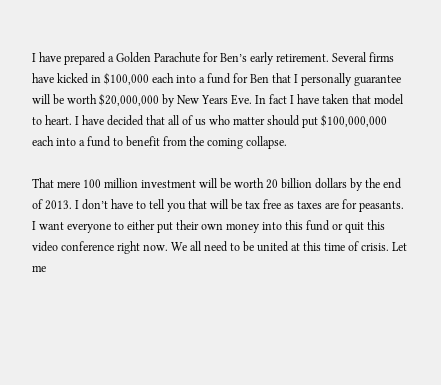I have prepared a Golden Parachute for Ben’s early retirement. Several firms have kicked in $100,000 each into a fund for Ben that I personally guarantee will be worth $20,000,000 by New Years Eve. In fact I have taken that model to heart. I have decided that all of us who matter should put $100,000,000 each into a fund to benefit from the coming collapse.

That mere 100 million investment will be worth 20 billion dollars by the end of 2013. I don’t have to tell you that will be tax free as taxes are for peasants. I want everyone to either put their own money into this fund or quit this video conference right now. We all need to be united at this time of crisis. Let me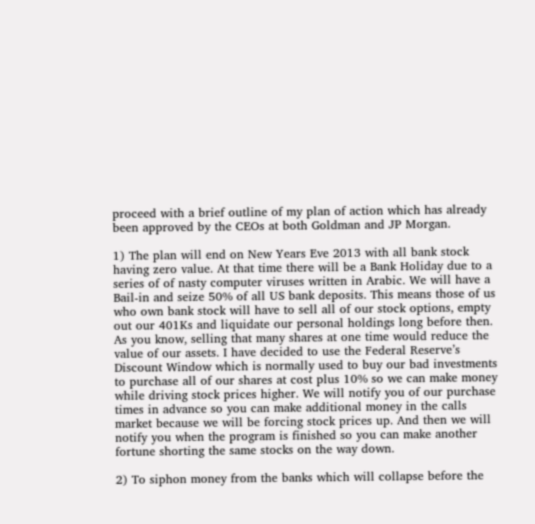proceed with a brief outline of my plan of action which has already been approved by the CEOs at both Goldman and JP Morgan.

1) The plan will end on New Years Eve 2013 with all bank stock having zero value. At that time there will be a Bank Holiday due to a series of of nasty computer viruses written in Arabic. We will have a Bail-in and seize 50% of all US bank deposits. This means those of us who own bank stock will have to sell all of our stock options, empty out our 401Ks and liquidate our personal holdings long before then. As you know, selling that many shares at one time would reduce the value of our assets. I have decided to use the Federal Reserve’s Discount Window which is normally used to buy our bad investments to purchase all of our shares at cost plus 10% so we can make money while driving stock prices higher. We will notify you of our purchase times in advance so you can make additional money in the calls market because we will be forcing stock prices up. And then we will notify you when the program is finished so you can make another fortune shorting the same stocks on the way down.

2) To siphon money from the banks which will collapse before the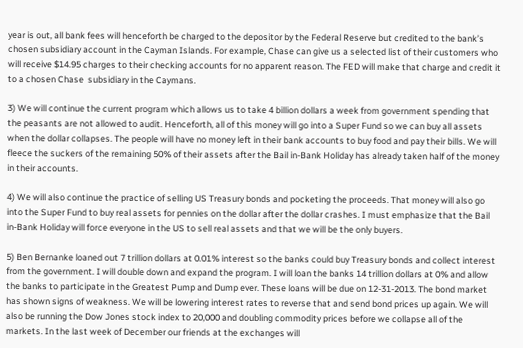year is out, all bank fees will henceforth be charged to the depositor by the Federal Reserve but credited to the bank’s chosen subsidiary account in the Cayman Islands. For example, Chase can give us a selected list of their customers who will receive $14.95 charges to their checking accounts for no apparent reason. The FED will make that charge and credit it to a chosen Chase  subsidiary in the Caymans.

3) We will continue the current program which allows us to take 4 billion dollars a week from government spending that the peasants are not allowed to audit. Henceforth, all of this money will go into a Super Fund so we can buy all assets when the dollar collapses. The people will have no money left in their bank accounts to buy food and pay their bills. We will fleece the suckers of the remaining 50% of their assets after the Bail in-Bank Holiday has already taken half of the money in their accounts.

4) We will also continue the practice of selling US Treasury bonds and pocketing the proceeds. That money will also go into the Super Fund to buy real assets for pennies on the dollar after the dollar crashes. I must emphasize that the Bail in-Bank Holiday will force everyone in the US to sell real assets and that we will be the only buyers.

5) Ben Bernanke loaned out 7 trillion dollars at 0.01% interest so the banks could buy Treasury bonds and collect interest from the government. I will double down and expand the program. I will loan the banks 14 trillion dollars at 0% and allow the banks to participate in the Greatest Pump and Dump ever. These loans will be due on 12-31-2013. The bond market has shown signs of weakness. We will be lowering interest rates to reverse that and send bond prices up again. We will also be running the Dow Jones stock index to 20,000 and doubling commodity prices before we collapse all of the markets. In the last week of December our friends at the exchanges will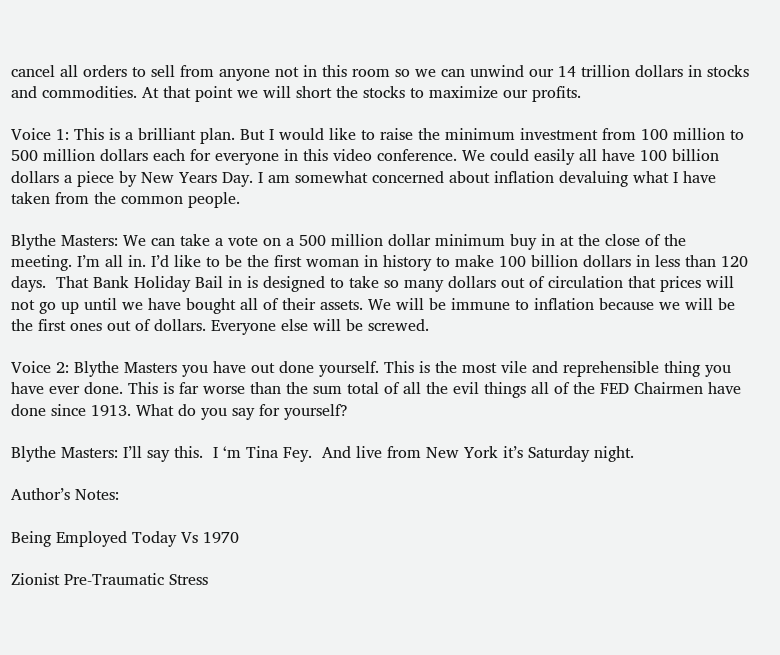cancel all orders to sell from anyone not in this room so we can unwind our 14 trillion dollars in stocks and commodities. At that point we will short the stocks to maximize our profits.

Voice 1: This is a brilliant plan. But I would like to raise the minimum investment from 100 million to 500 million dollars each for everyone in this video conference. We could easily all have 100 billion dollars a piece by New Years Day. I am somewhat concerned about inflation devaluing what I have taken from the common people.

Blythe Masters: We can take a vote on a 500 million dollar minimum buy in at the close of the meeting. I’m all in. I’d like to be the first woman in history to make 100 billion dollars in less than 120 days.  That Bank Holiday Bail in is designed to take so many dollars out of circulation that prices will not go up until we have bought all of their assets. We will be immune to inflation because we will be the first ones out of dollars. Everyone else will be screwed.

Voice 2: Blythe Masters you have out done yourself. This is the most vile and reprehensible thing you have ever done. This is far worse than the sum total of all the evil things all of the FED Chairmen have done since 1913. What do you say for yourself?

Blythe Masters: I’ll say this.  I ‘m Tina Fey.  And live from New York it’s Saturday night.

Author’s Notes:

Being Employed Today Vs 1970

Zionist Pre-Traumatic Stress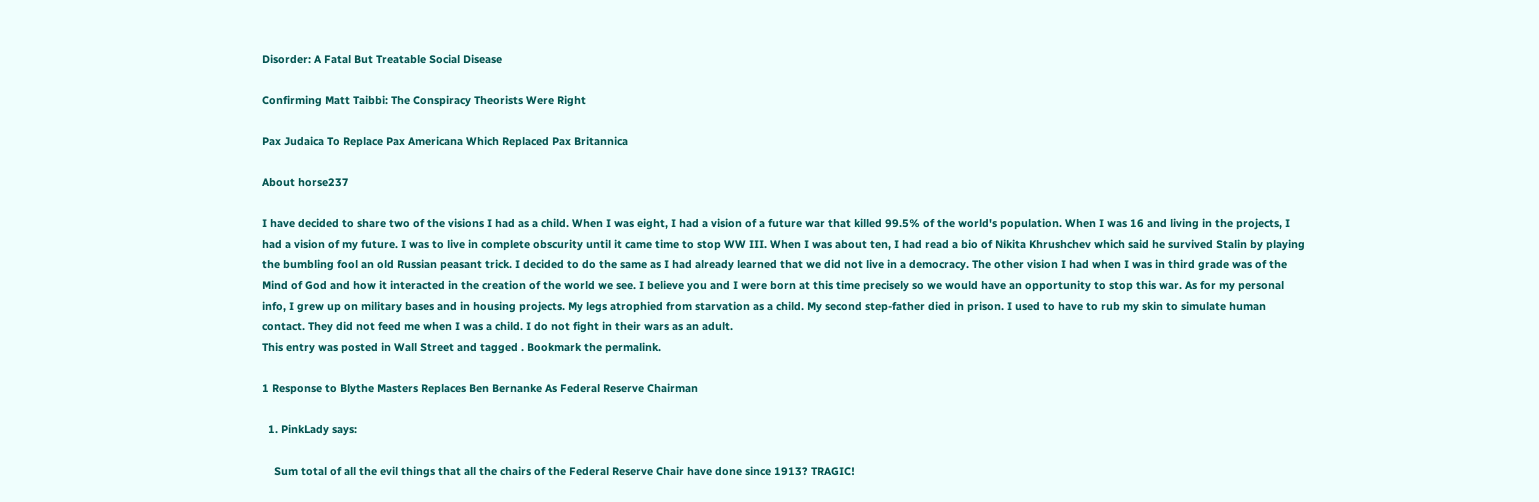Disorder: A Fatal But Treatable Social Disease

Confirming Matt Taibbi: The Conspiracy Theorists Were Right

Pax Judaica To Replace Pax Americana Which Replaced Pax Britannica

About horse237

I have decided to share two of the visions I had as a child. When I was eight, I had a vision of a future war that killed 99.5% of the world's population. When I was 16 and living in the projects, I had a vision of my future. I was to live in complete obscurity until it came time to stop WW III. When I was about ten, I had read a bio of Nikita Khrushchev which said he survived Stalin by playing the bumbling fool an old Russian peasant trick. I decided to do the same as I had already learned that we did not live in a democracy. The other vision I had when I was in third grade was of the Mind of God and how it interacted in the creation of the world we see. I believe you and I were born at this time precisely so we would have an opportunity to stop this war. As for my personal info, I grew up on military bases and in housing projects. My legs atrophied from starvation as a child. My second step-father died in prison. I used to have to rub my skin to simulate human contact. They did not feed me when I was a child. I do not fight in their wars as an adult.
This entry was posted in Wall Street and tagged . Bookmark the permalink.

1 Response to Blythe Masters Replaces Ben Bernanke As Federal Reserve Chairman

  1. PinkLady says:

    Sum total of all the evil things that all the chairs of the Federal Reserve Chair have done since 1913? TRAGIC!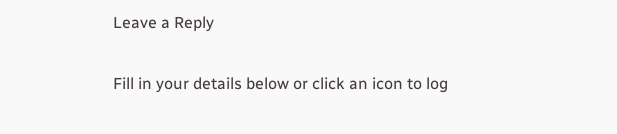Leave a Reply

Fill in your details below or click an icon to log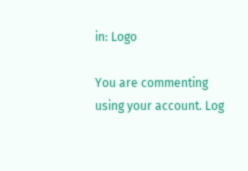in: Logo

You are commenting using your account. Log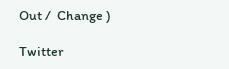Out /  Change )

Twitter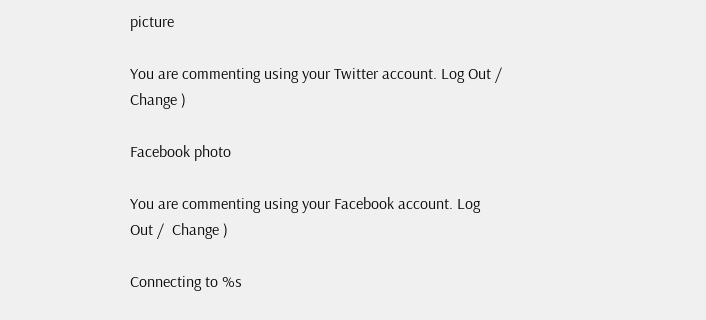picture

You are commenting using your Twitter account. Log Out /  Change )

Facebook photo

You are commenting using your Facebook account. Log Out /  Change )

Connecting to %s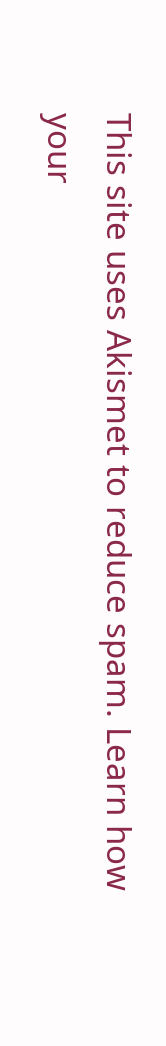This site uses Akismet to reduce spam. Learn how your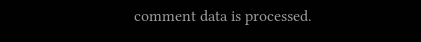comment data is processed.